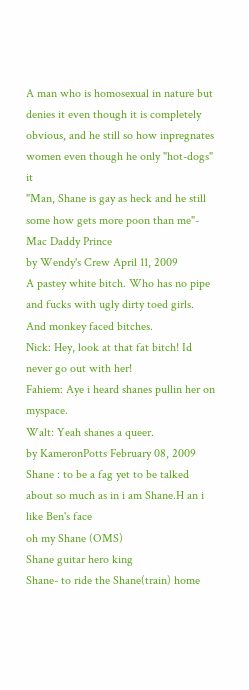A man who is homosexual in nature but denies it even though it is completely obvious, and he still so how inpregnates women even though he only "hot-dogs" it
"Man, Shane is gay as heck and he still some how gets more poon than me"- Mac Daddy Prince
by Wendy's Crew April 11, 2009
A pastey white bitch. Who has no pipe and fucks with ugly dirty toed girls. And monkey faced bitches.
Nick: Hey, look at that fat bitch! Id never go out with her!
Fahiem: Aye i heard shanes pullin her on myspace.
Walt: Yeah shanes a queer.
by KameronPotts February 08, 2009
Shane : to be a fag yet to be talked about so much as in i am Shane.H an i like Ben's face
oh my Shane (OMS)
Shane guitar hero king
Shane- to ride the Shane(train) home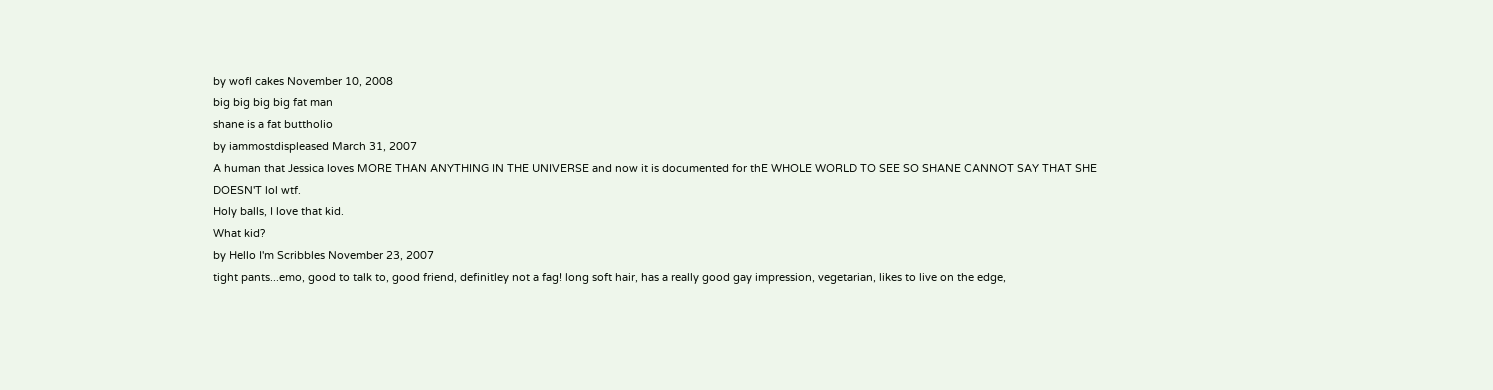by wofl cakes November 10, 2008
big big big big fat man
shane is a fat buttholio
by iammostdispleased March 31, 2007
A human that Jessica loves MORE THAN ANYTHING IN THE UNIVERSE and now it is documented for thE WHOLE WORLD TO SEE SO SHANE CANNOT SAY THAT SHE DOESN'T lol wtf.
Holy balls, I love that kid.
What kid?
by Hello I'm Scribbles November 23, 2007
tight pants...emo, good to talk to, good friend, definitley not a fag! long soft hair, has a really good gay impression, vegetarian, likes to live on the edge,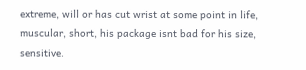extreme, will or has cut wrist at some point in life, muscular, short, his package isnt bad for his size, sensitive.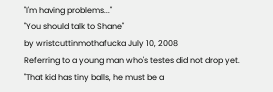"I'm having problems..."
"You should talk to Shane"
by wristcuttinmothafucka July 10, 2008
Referring to a young man who's testes did not drop yet.
"That kid has tiny balls, he must be a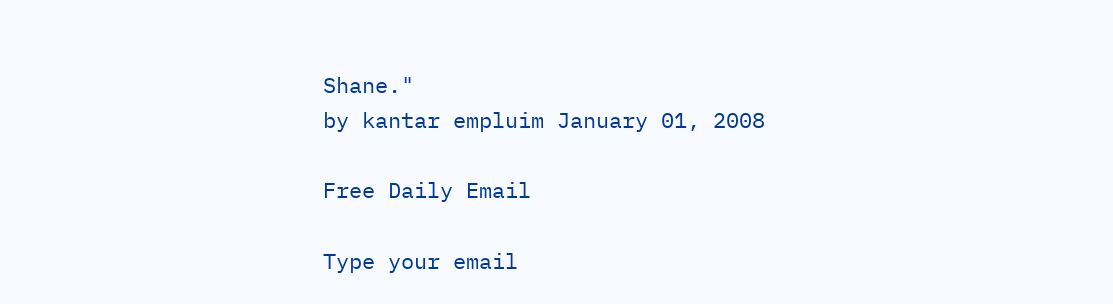Shane."
by kantar empluim January 01, 2008

Free Daily Email

Type your email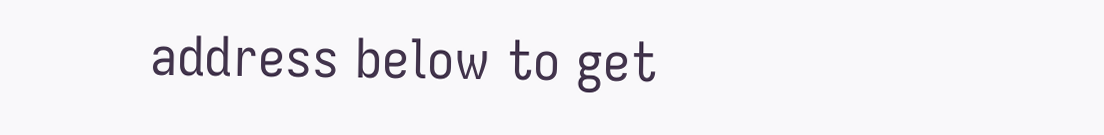address below to get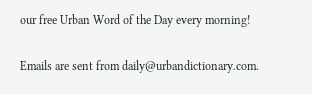our free Urban Word of the Day every morning!

Emails are sent from daily@urbandictionary.com.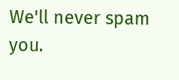We'll never spam you.